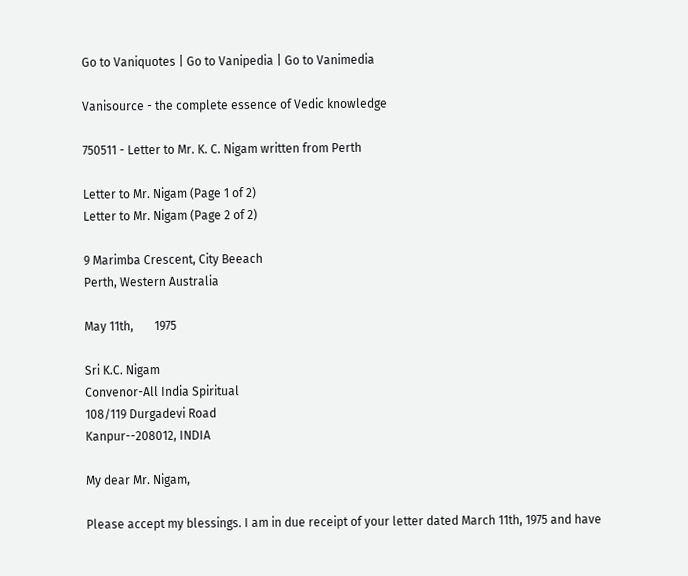Go to Vaniquotes | Go to Vanipedia | Go to Vanimedia

Vanisource - the complete essence of Vedic knowledge

750511 - Letter to Mr. K. C. Nigam written from Perth

Letter to Mr. Nigam (Page 1 of 2)
Letter to Mr. Nigam (Page 2 of 2)

9 Marimba Crescent, City Beeach
Perth, Western Australia

May 11th,       1975

Sri K.C. Nigam
Convenor-All India Spiritual
108/119 Durgadevi Road
Kanpur--208012, INDIA

My dear Mr. Nigam,

Please accept my blessings. I am in due receipt of your letter dated March 11th, 1975 and have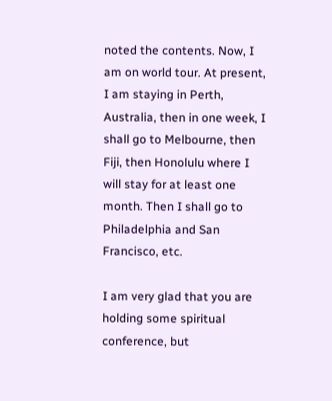noted the contents. Now, I am on world tour. At present, I am staying in Perth, Australia, then in one week, I shall go to Melbourne, then Fiji, then Honolulu where I will stay for at least one month. Then I shall go to Philadelphia and San Francisco, etc.

I am very glad that you are holding some spiritual conference, but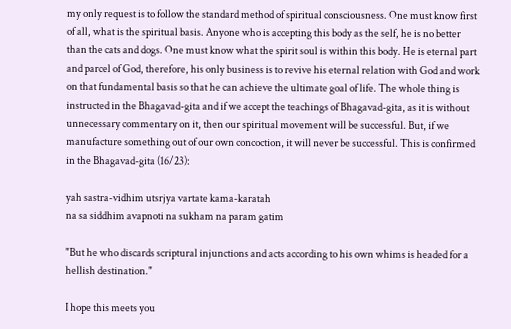my only request is to follow the standard method of spiritual consciousness. One must know first of all, what is the spiritual basis. Anyone who is accepting this body as the self, he is no better than the cats and dogs. One must know what the spirit soul is within this body. He is eternal part and parcel of God, therefore, his only business is to revive his eternal relation with God and work on that fundamental basis so that he can achieve the ultimate goal of life. The whole thing is instructed in the Bhagavad-gita and if we accept the teachings of Bhagavad-gita, as it is without unnecessary commentary on it, then our spiritual movement will be successful. But, if we manufacture something out of our own concoction, it will never be successful. This is confirmed in the Bhagavad-gita (16/23):

yah sastra-vidhim utsrjya vartate kama-karatah
na sa siddhim avapnoti na sukham na param gatim

"But he who discards scriptural injunctions and acts according to his own whims is headed for a hellish destination."

I hope this meets you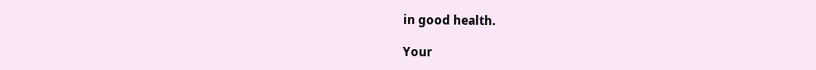in good health.

Your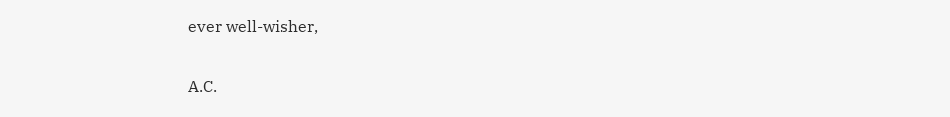ever well-wisher,

A.C.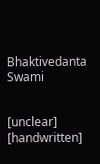Bhaktivedanta Swami


[unclear] [handwritten]